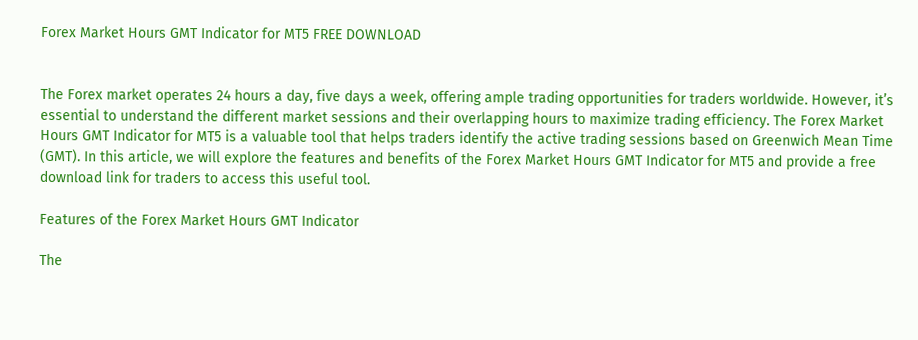Forex Market Hours GMT Indicator for MT5 FREE DOWNLOAD


The Forex market operates 24 hours a day, five days a week, offering ample trading opportunities for traders worldwide. However, it’s essential to understand the different market sessions and their overlapping hours to maximize trading efficiency. The Forex Market Hours GMT Indicator for MT5 is a valuable tool that helps traders identify the active trading sessions based on Greenwich Mean Time (GMT). In this article, we will explore the features and benefits of the Forex Market Hours GMT Indicator for MT5 and provide a free download link for traders to access this useful tool.

Features of the Forex Market Hours GMT Indicator

The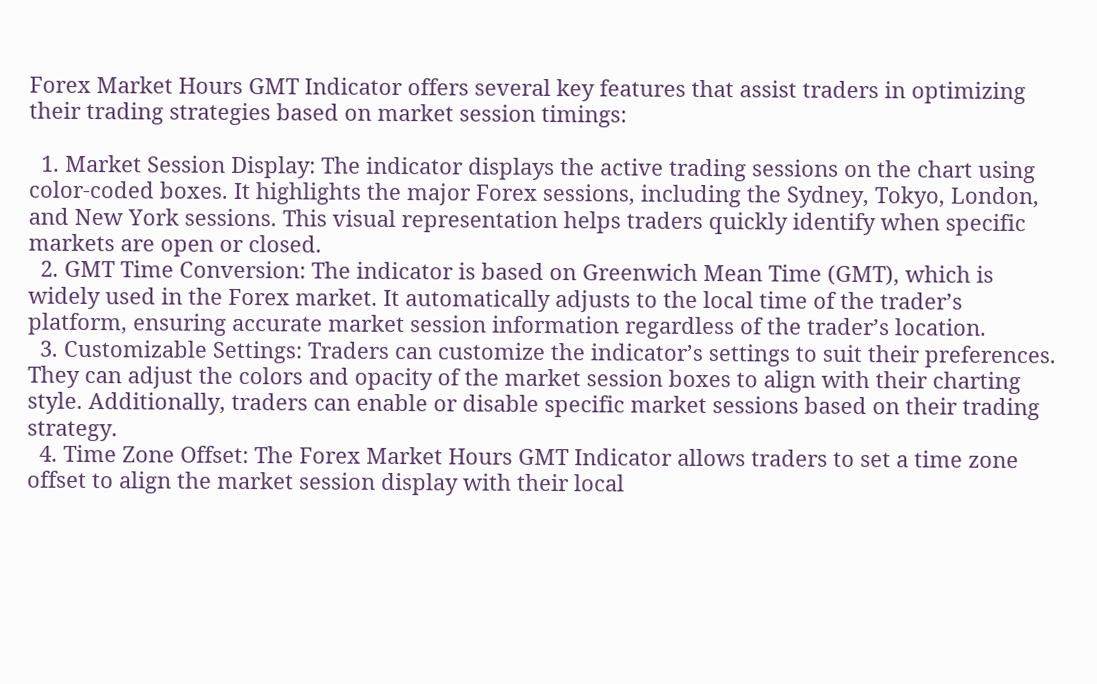Forex Market Hours GMT Indicator offers several key features that assist traders in optimizing their trading strategies based on market session timings:

  1. Market Session Display: The indicator displays the active trading sessions on the chart using color-coded boxes. It highlights the major Forex sessions, including the Sydney, Tokyo, London, and New York sessions. This visual representation helps traders quickly identify when specific markets are open or closed.
  2. GMT Time Conversion: The indicator is based on Greenwich Mean Time (GMT), which is widely used in the Forex market. It automatically adjusts to the local time of the trader’s platform, ensuring accurate market session information regardless of the trader’s location.
  3. Customizable Settings: Traders can customize the indicator’s settings to suit their preferences. They can adjust the colors and opacity of the market session boxes to align with their charting style. Additionally, traders can enable or disable specific market sessions based on their trading strategy.
  4. Time Zone Offset: The Forex Market Hours GMT Indicator allows traders to set a time zone offset to align the market session display with their local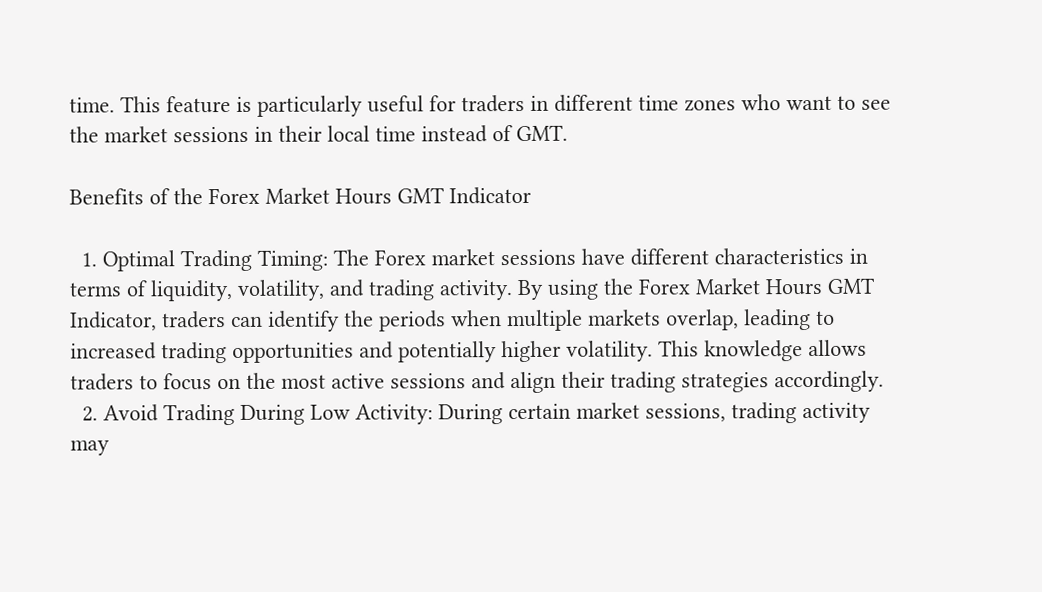time. This feature is particularly useful for traders in different time zones who want to see the market sessions in their local time instead of GMT.

Benefits of the Forex Market Hours GMT Indicator

  1. Optimal Trading Timing: The Forex market sessions have different characteristics in terms of liquidity, volatility, and trading activity. By using the Forex Market Hours GMT Indicator, traders can identify the periods when multiple markets overlap, leading to increased trading opportunities and potentially higher volatility. This knowledge allows traders to focus on the most active sessions and align their trading strategies accordingly.
  2. Avoid Trading During Low Activity: During certain market sessions, trading activity may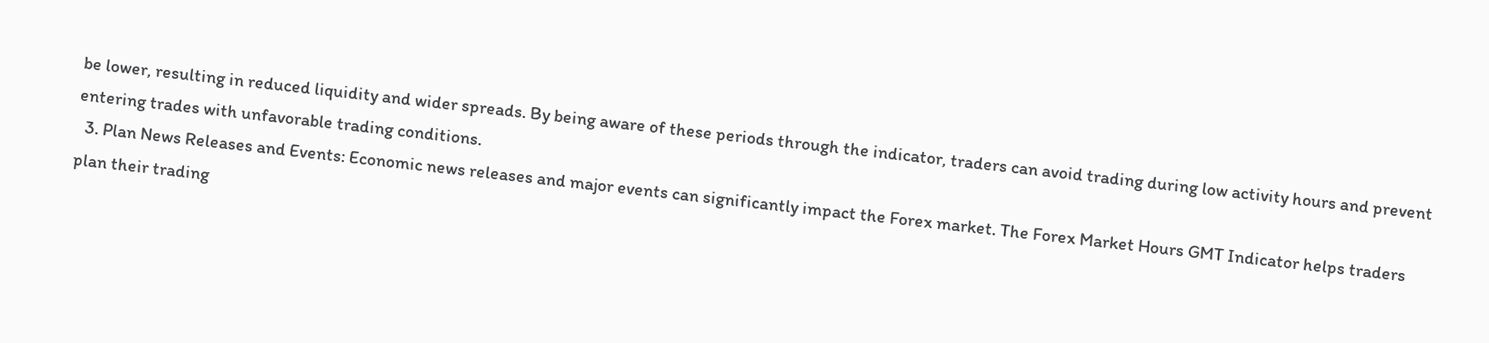be lower, resulting in reduced liquidity and wider spreads. By being aware of these periods through the indicator, traders can avoid trading during low activity hours and prevent entering trades with unfavorable trading conditions.
  3. Plan News Releases and Events: Economic news releases and major events can significantly impact the Forex market. The Forex Market Hours GMT Indicator helps traders plan their trading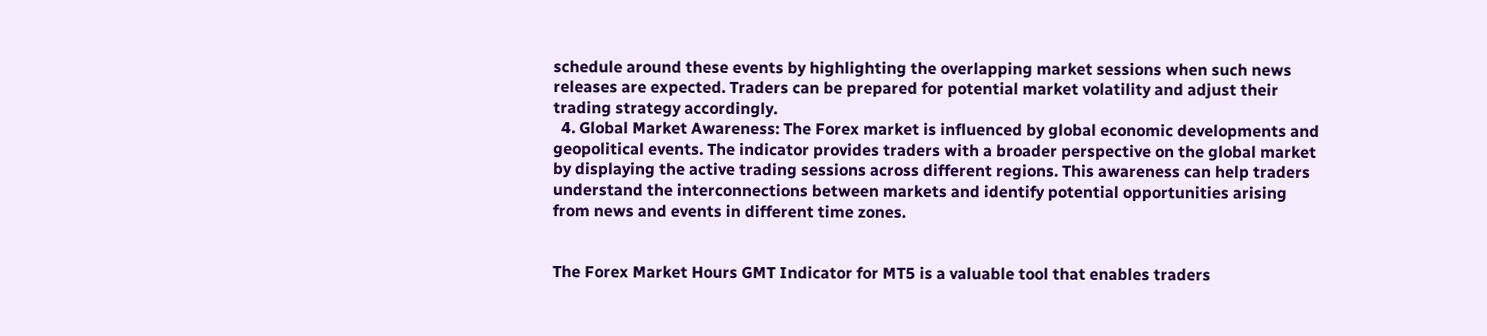schedule around these events by highlighting the overlapping market sessions when such news releases are expected. Traders can be prepared for potential market volatility and adjust their trading strategy accordingly.
  4. Global Market Awareness: The Forex market is influenced by global economic developments and geopolitical events. The indicator provides traders with a broader perspective on the global market by displaying the active trading sessions across different regions. This awareness can help traders understand the interconnections between markets and identify potential opportunities arising from news and events in different time zones.


The Forex Market Hours GMT Indicator for MT5 is a valuable tool that enables traders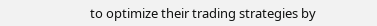to optimize their trading strategies by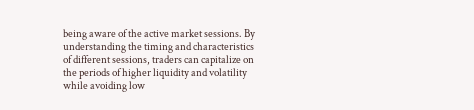being aware of the active market sessions. By understanding the timing and characteristics of different sessions, traders can capitalize on the periods of higher liquidity and volatility while avoiding low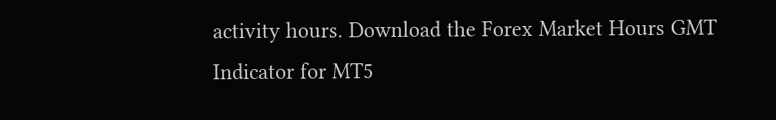activity hours. Download the Forex Market Hours GMT Indicator for MT5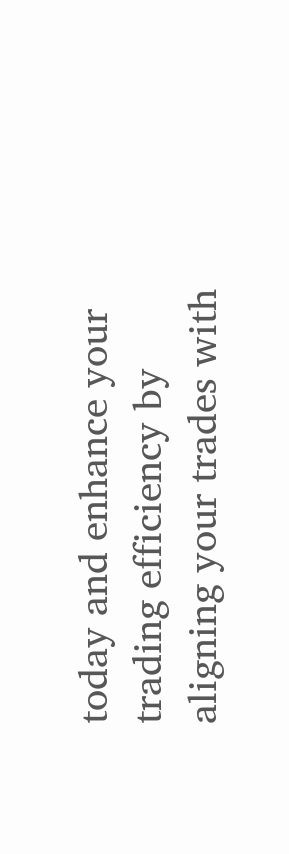today and enhance your trading efficiency by aligning your trades with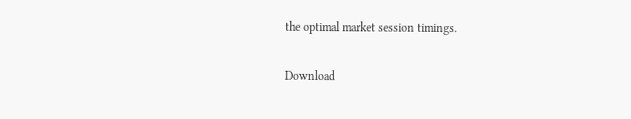the optimal market session timings.

Download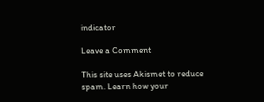indicator

Leave a Comment

This site uses Akismet to reduce spam. Learn how your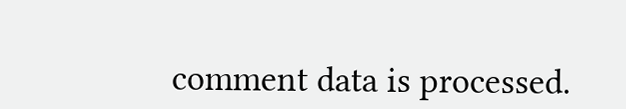comment data is processed.